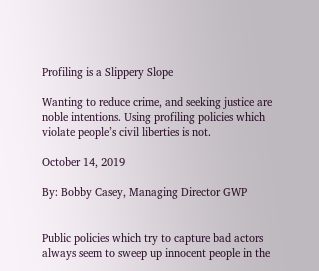Profiling is a Slippery Slope

Wanting to reduce crime, and seeking justice are noble intentions. Using profiling policies which violate people’s civil liberties is not.

October 14, 2019

By: Bobby Casey, Managing Director GWP


Public policies which try to capture bad actors always seem to sweep up innocent people in the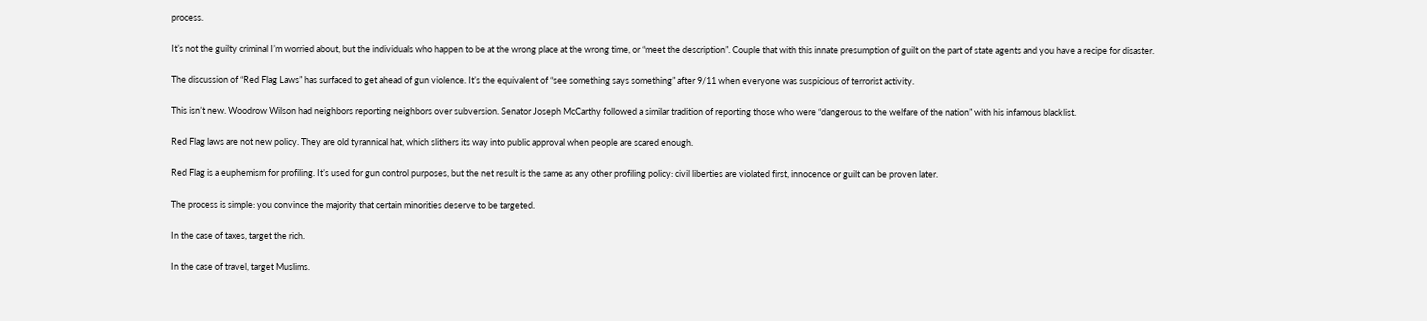process.

It’s not the guilty criminal I’m worried about, but the individuals who happen to be at the wrong place at the wrong time, or “meet the description”. Couple that with this innate presumption of guilt on the part of state agents and you have a recipe for disaster.

The discussion of “Red Flag Laws” has surfaced to get ahead of gun violence. It’s the equivalent of “see something says something” after 9/11 when everyone was suspicious of terrorist activity.

This isn’t new. Woodrow Wilson had neighbors reporting neighbors over subversion. Senator Joseph McCarthy followed a similar tradition of reporting those who were “dangerous to the welfare of the nation” with his infamous blacklist.

Red Flag laws are not new policy. They are old tyrannical hat, which slithers its way into public approval when people are scared enough.

Red Flag is a euphemism for profiling. It’s used for gun control purposes, but the net result is the same as any other profiling policy: civil liberties are violated first, innocence or guilt can be proven later.

The process is simple: you convince the majority that certain minorities deserve to be targeted.

In the case of taxes, target the rich.

In the case of travel, target Muslims.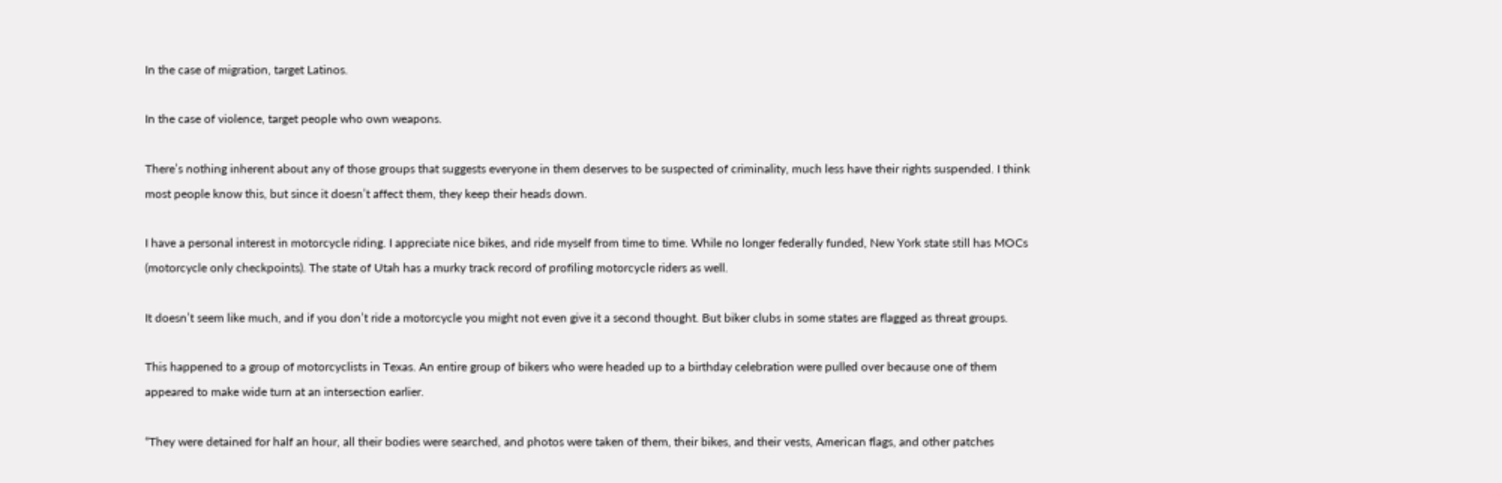In the case of migration, target Latinos.

In the case of violence, target people who own weapons.

There’s nothing inherent about any of those groups that suggests everyone in them deserves to be suspected of criminality, much less have their rights suspended. I think most people know this, but since it doesn’t affect them, they keep their heads down.

I have a personal interest in motorcycle riding. I appreciate nice bikes, and ride myself from time to time. While no longer federally funded, New York state still has MOCs (motorcycle only checkpoints). The state of Utah has a murky track record of profiling motorcycle riders as well.

It doesn’t seem like much, and if you don’t ride a motorcycle you might not even give it a second thought. But biker clubs in some states are flagged as threat groups.

This happened to a group of motorcyclists in Texas. An entire group of bikers who were headed up to a birthday celebration were pulled over because one of them appeared to make wide turn at an intersection earlier.

“They were detained for half an hour, all their bodies were searched, and photos were taken of them, their bikes, and their vests, American flags, and other patches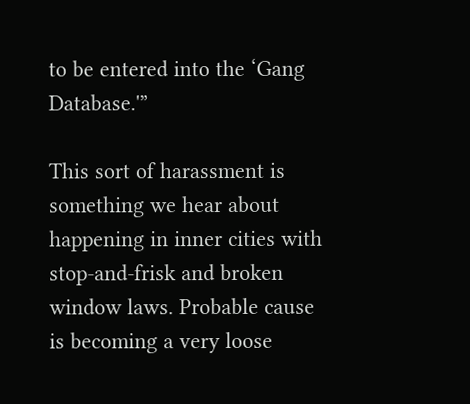to be entered into the ‘Gang Database.'”

This sort of harassment is something we hear about happening in inner cities with stop-and-frisk and broken window laws. Probable cause is becoming a very loose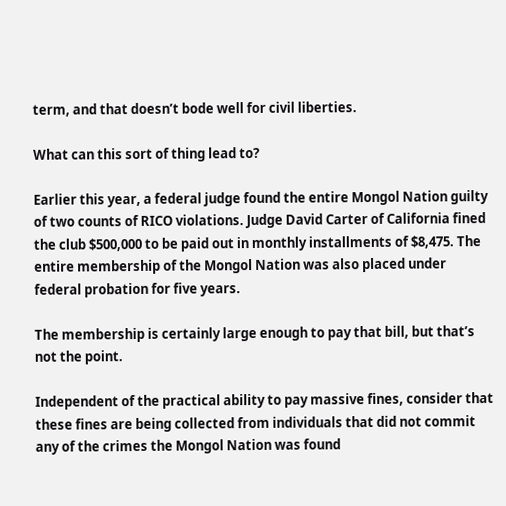term, and that doesn’t bode well for civil liberties.

What can this sort of thing lead to?

Earlier this year, a federal judge found the entire Mongol Nation guilty of two counts of RICO violations. Judge David Carter of California fined the club $500,000 to be paid out in monthly installments of $8,475. The entire membership of the Mongol Nation was also placed under federal probation for five years.

The membership is certainly large enough to pay that bill, but that’s not the point.

Independent of the practical ability to pay massive fines, consider that these fines are being collected from individuals that did not commit any of the crimes the Mongol Nation was found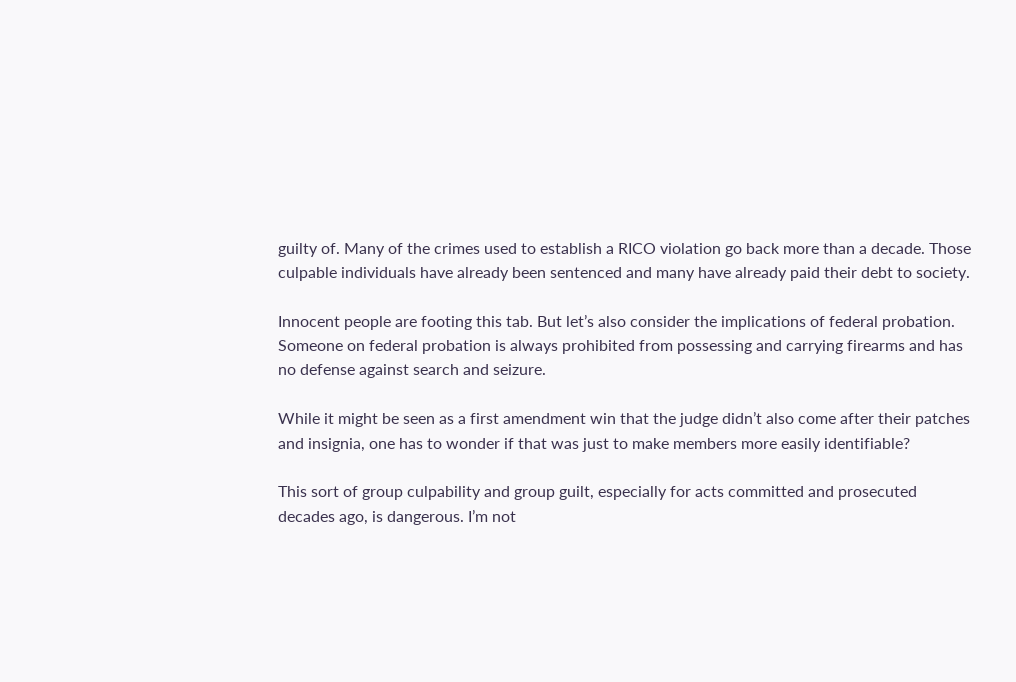guilty of. Many of the crimes used to establish a RICO violation go back more than a decade. Those culpable individuals have already been sentenced and many have already paid their debt to society.

Innocent people are footing this tab. But let’s also consider the implications of federal probation. Someone on federal probation is always prohibited from possessing and carrying firearms and has no defense against search and seizure.

While it might be seen as a first amendment win that the judge didn’t also come after their patches and insignia, one has to wonder if that was just to make members more easily identifiable?

This sort of group culpability and group guilt, especially for acts committed and prosecuted decades ago, is dangerous. I’m not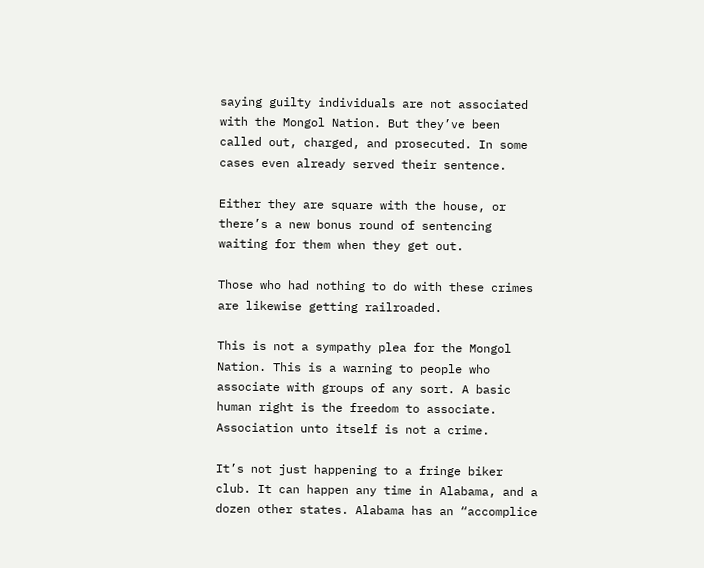saying guilty individuals are not associated with the Mongol Nation. But they’ve been called out, charged, and prosecuted. In some cases even already served their sentence.

Either they are square with the house, or there’s a new bonus round of sentencing waiting for them when they get out.

Those who had nothing to do with these crimes are likewise getting railroaded.

This is not a sympathy plea for the Mongol Nation. This is a warning to people who associate with groups of any sort. A basic human right is the freedom to associate. Association unto itself is not a crime.

It’s not just happening to a fringe biker club. It can happen any time in Alabama, and a dozen other states. Alabama has an “accomplice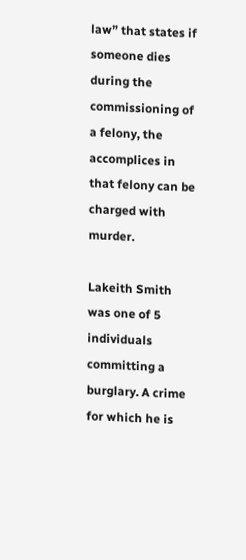law” that states if someone dies during the commissioning of a felony, the accomplices in that felony can be charged with murder.

Lakeith Smith was one of 5 individuals committing a burglary. A crime for which he is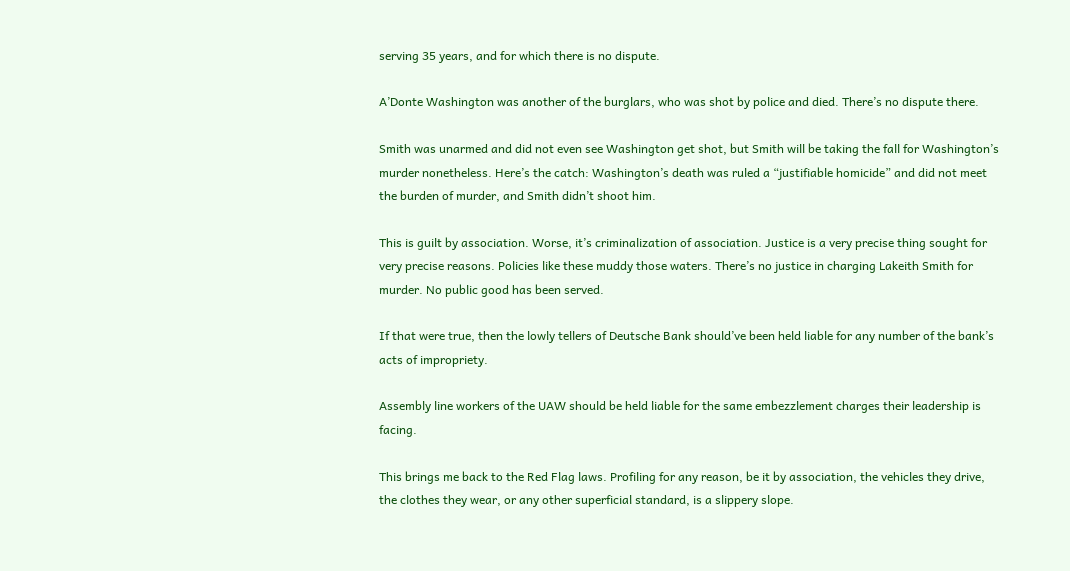serving 35 years, and for which there is no dispute.

A’Donte Washington was another of the burglars, who was shot by police and died. There’s no dispute there.

Smith was unarmed and did not even see Washington get shot, but Smith will be taking the fall for Washington’s murder nonetheless. Here’s the catch: Washington’s death was ruled a “justifiable homicide” and did not meet the burden of murder, and Smith didn’t shoot him.

This is guilt by association. Worse, it’s criminalization of association. Justice is a very precise thing sought for very precise reasons. Policies like these muddy those waters. There’s no justice in charging Lakeith Smith for murder. No public good has been served.

If that were true, then the lowly tellers of Deutsche Bank should’ve been held liable for any number of the bank’s acts of impropriety.

Assembly line workers of the UAW should be held liable for the same embezzlement charges their leadership is facing.

This brings me back to the Red Flag laws. Profiling for any reason, be it by association, the vehicles they drive, the clothes they wear, or any other superficial standard, is a slippery slope.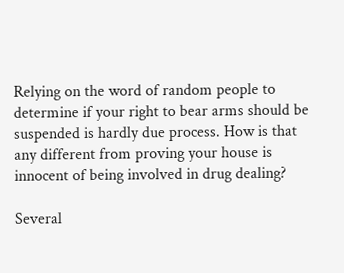Relying on the word of random people to determine if your right to bear arms should be suspended is hardly due process. How is that any different from proving your house is innocent of being involved in drug dealing?

Several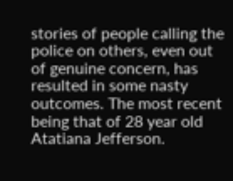stories of people calling the police on others, even out of genuine concern, has resulted in some nasty outcomes. The most recent being that of 28 year old Atatiana Jefferson.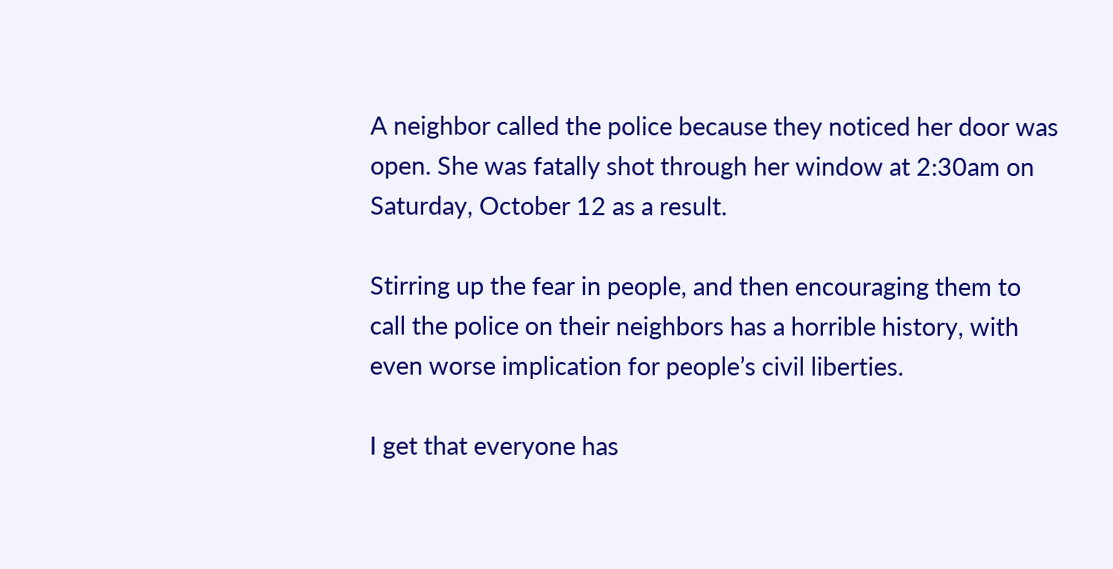A neighbor called the police because they noticed her door was open. She was fatally shot through her window at 2:30am on Saturday, October 12 as a result.

Stirring up the fear in people, and then encouraging them to call the police on their neighbors has a horrible history, with even worse implication for people’s civil liberties.

I get that everyone has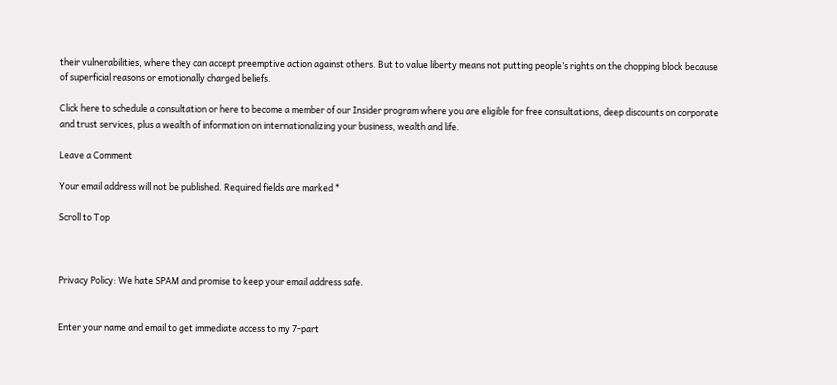their vulnerabilities, where they can accept preemptive action against others. But to value liberty means not putting people’s rights on the chopping block because of superficial reasons or emotionally charged beliefs.

Click here to schedule a consultation or here to become a member of our Insider program where you are eligible for free consultations, deep discounts on corporate and trust services, plus a wealth of information on internationalizing your business, wealth and life.

Leave a Comment

Your email address will not be published. Required fields are marked *

Scroll to Top



Privacy Policy: We hate SPAM and promise to keep your email address safe.


Enter your name and email to get immediate access to my 7-part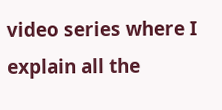video series where I explain all the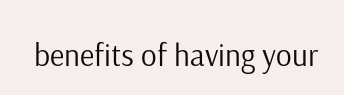benefits of having your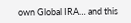own Global IRA… and this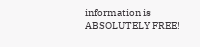information is ABSOLUTELY FREE!